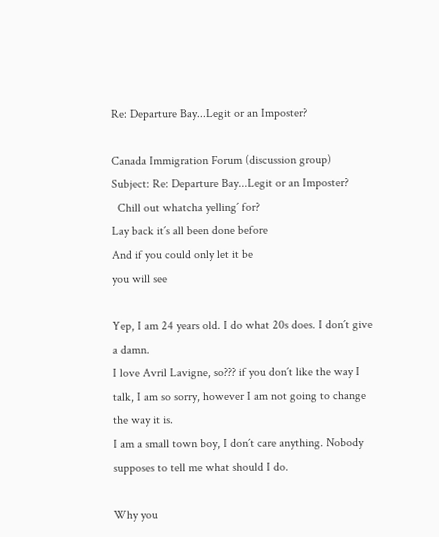Re: Departure Bay...Legit or an Imposter?

Canada Immigration Forum (discussion group)
Subject: Re: Departure Bay...Legit or an Imposter?
  Chill out whatcha yelling´ for?
Lay back it´s all been done before
And if you could only let it be
you will see

Yep, I am 24 years old. I do what 20s does. I don´t give a damn.
I love Avril Lavigne, so??? if you don´t like the way I talk, I am so sorry, however I am not going to change the way it is.
I am a small town boy, I don´t care anything. Nobody supposes to tell me what should I do.

Why you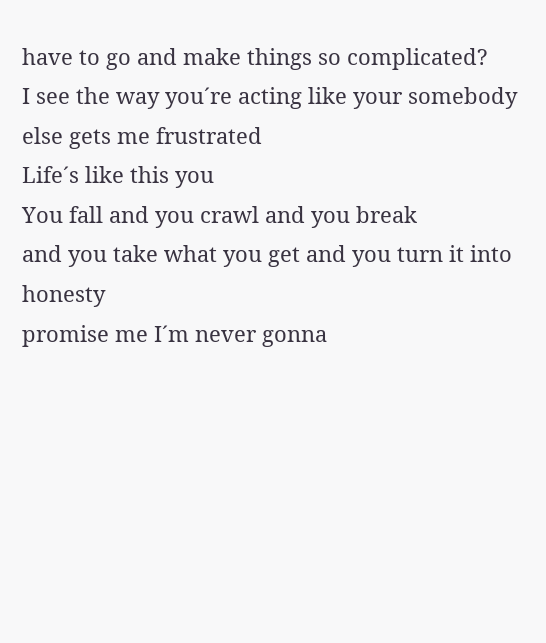have to go and make things so complicated?
I see the way you´re acting like your somebody else gets me frustrated
Life´s like this you
You fall and you crawl and you break
and you take what you get and you turn it into honesty
promise me I´m never gonna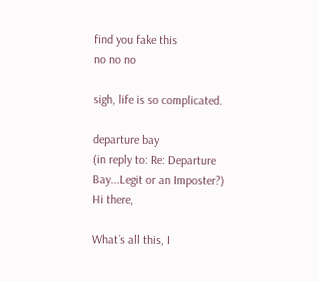find you fake this
no no no

sigh, life is so complicated.

departure bay
(in reply to: Re: Departure Bay...Legit or an Imposter?)
Hi there,

What´s all this, I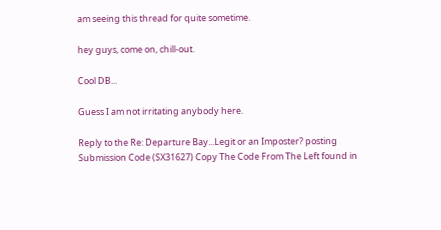am seeing this thread for quite sometime.

hey guys, come on, chill-out.

Cool DB...

Guess I am not irritating anybody here.

Reply to the Re: Departure Bay...Legit or an Imposter? posting
Submission Code (SX31627) Copy The Code From The Left found in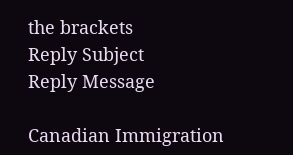the brackets
Reply Subject
Reply Message

Canadian Immigration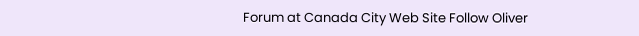Forum at Canada City Web Site Follow Oliver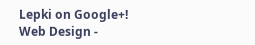Lepki on Google+!
Web Design -